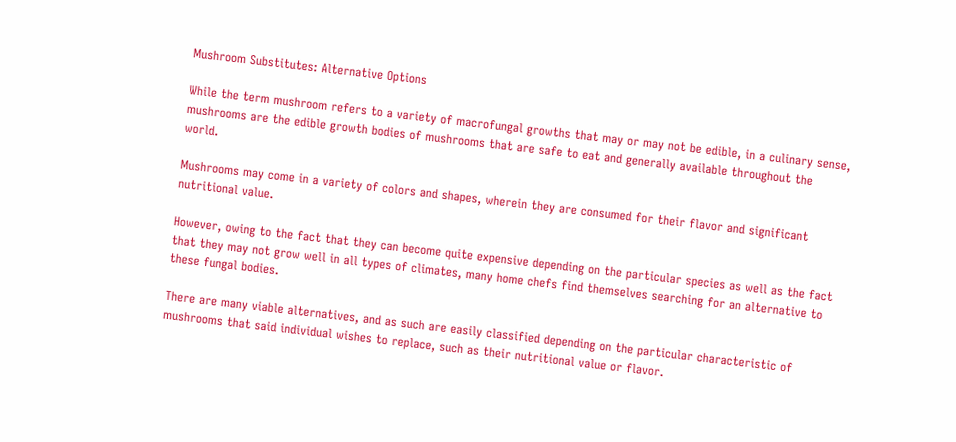Mushroom Substitutes: Alternative Options

While the term mushroom refers to a variety of macrofungal growths that may or may not be edible, in a culinary sense, mushrooms are the edible growth bodies of mushrooms that are safe to eat and generally available throughout the world.

Mushrooms may come in a variety of colors and shapes, wherein they are consumed for their flavor and significant nutritional value.

However, owing to the fact that they can become quite expensive depending on the particular species as well as the fact that they may not grow well in all types of climates, many home chefs find themselves searching for an alternative to these fungal bodies.

There are many viable alternatives, and as such are easily classified depending on the particular characteristic of mushrooms that said individual wishes to replace, such as their nutritional value or flavor.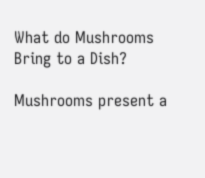What do Mushrooms Bring to a Dish?

Mushrooms present a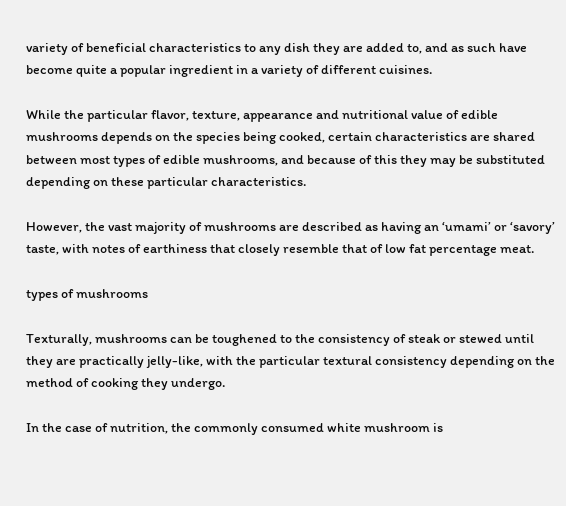variety of beneficial characteristics to any dish they are added to, and as such have become quite a popular ingredient in a variety of different cuisines.

While the particular flavor, texture, appearance and nutritional value of edible mushrooms depends on the species being cooked, certain characteristics are shared between most types of edible mushrooms, and because of this they may be substituted depending on these particular characteristics.

However, the vast majority of mushrooms are described as having an ‘umami’ or ‘savory’ taste, with notes of earthiness that closely resemble that of low fat percentage meat.

types of mushrooms

Texturally, mushrooms can be toughened to the consistency of steak or stewed until they are practically jelly-like, with the particular textural consistency depending on the method of cooking they undergo.

In the case of nutrition, the commonly consumed white mushroom is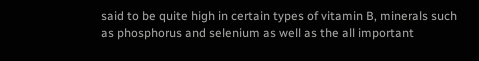said to be quite high in certain types of vitamin B, minerals such as phosphorus and selenium as well as the all important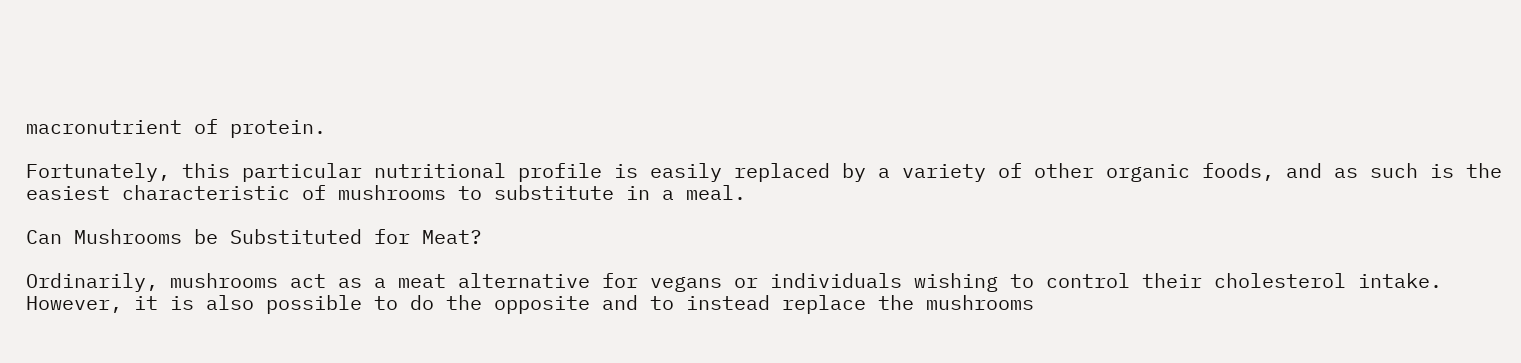macronutrient of protein.

Fortunately, this particular nutritional profile is easily replaced by a variety of other organic foods, and as such is the easiest characteristic of mushrooms to substitute in a meal.

Can Mushrooms be Substituted for Meat?

Ordinarily, mushrooms act as a meat alternative for vegans or individuals wishing to control their cholesterol intake. However, it is also possible to do the opposite and to instead replace the mushrooms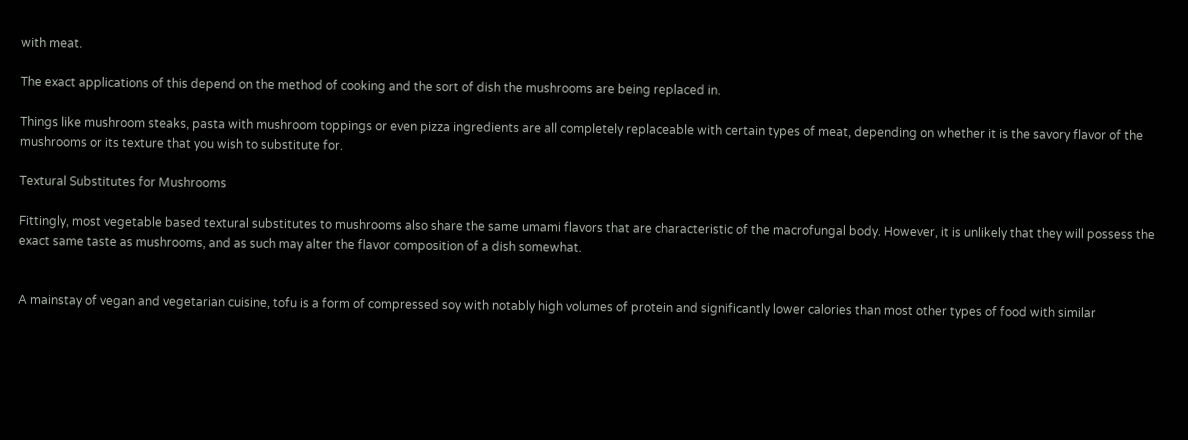with meat.

The exact applications of this depend on the method of cooking and the sort of dish the mushrooms are being replaced in.

Things like mushroom steaks, pasta with mushroom toppings or even pizza ingredients are all completely replaceable with certain types of meat, depending on whether it is the savory flavor of the mushrooms or its texture that you wish to substitute for.

Textural Substitutes for Mushrooms

Fittingly, most vegetable based textural substitutes to mushrooms also share the same umami flavors that are characteristic of the macrofungal body. However, it is unlikely that they will possess the exact same taste as mushrooms, and as such may alter the flavor composition of a dish somewhat.


A mainstay of vegan and vegetarian cuisine, tofu is a form of compressed soy with notably high volumes of protein and significantly lower calories than most other types of food with similar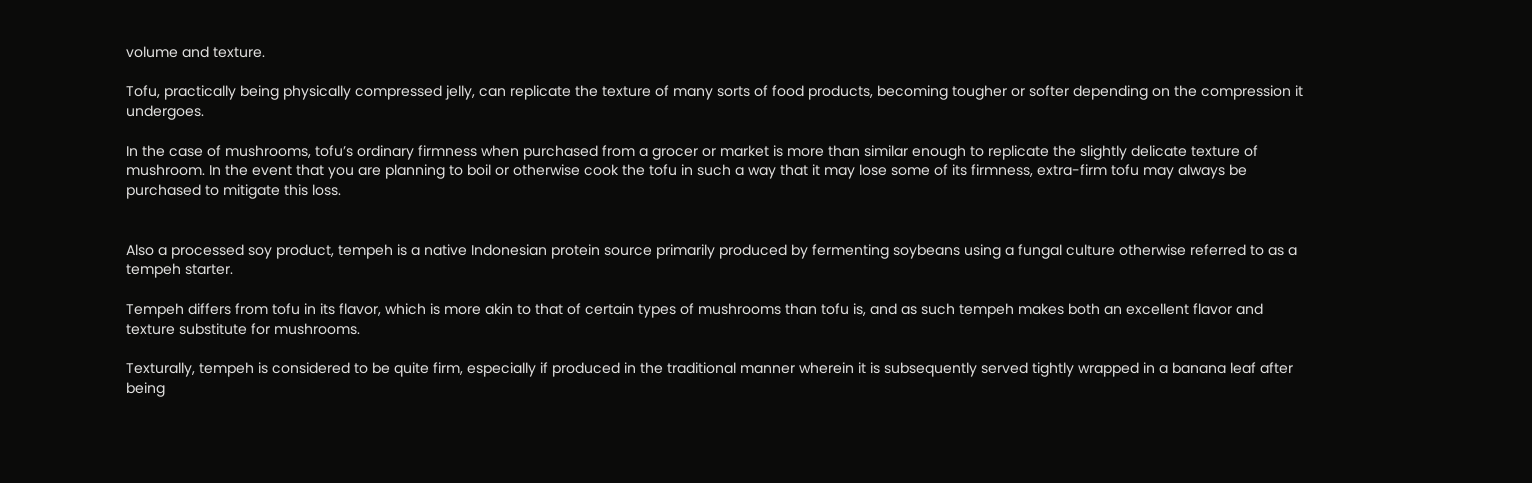volume and texture.

Tofu, practically being physically compressed jelly, can replicate the texture of many sorts of food products, becoming tougher or softer depending on the compression it undergoes.

In the case of mushrooms, tofu’s ordinary firmness when purchased from a grocer or market is more than similar enough to replicate the slightly delicate texture of mushroom. In the event that you are planning to boil or otherwise cook the tofu in such a way that it may lose some of its firmness, extra-firm tofu may always be purchased to mitigate this loss.


Also a processed soy product, tempeh is a native Indonesian protein source primarily produced by fermenting soybeans using a fungal culture otherwise referred to as a tempeh starter.

Tempeh differs from tofu in its flavor, which is more akin to that of certain types of mushrooms than tofu is, and as such tempeh makes both an excellent flavor and texture substitute for mushrooms.

Texturally, tempeh is considered to be quite firm, especially if produced in the traditional manner wherein it is subsequently served tightly wrapped in a banana leaf after being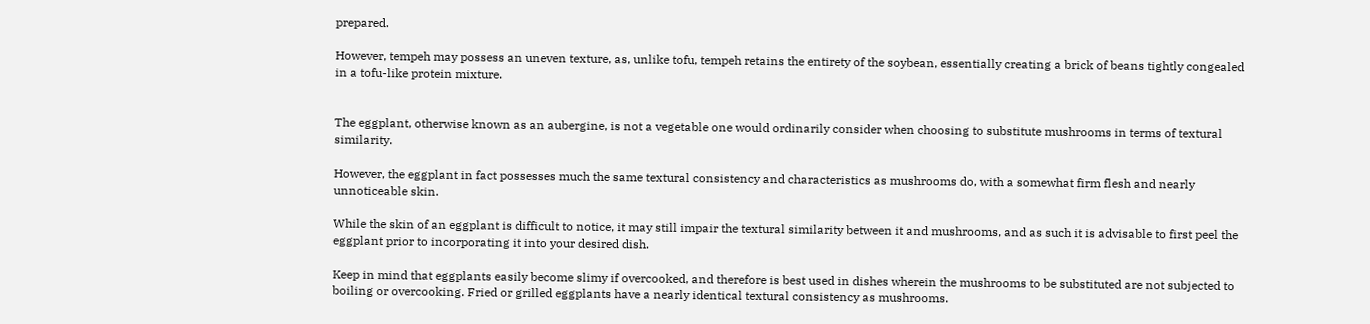prepared.

However, tempeh may possess an uneven texture, as, unlike tofu, tempeh retains the entirety of the soybean, essentially creating a brick of beans tightly congealed in a tofu-like protein mixture.


The eggplant, otherwise known as an aubergine, is not a vegetable one would ordinarily consider when choosing to substitute mushrooms in terms of textural similarity.

However, the eggplant in fact possesses much the same textural consistency and characteristics as mushrooms do, with a somewhat firm flesh and nearly unnoticeable skin.

While the skin of an eggplant is difficult to notice, it may still impair the textural similarity between it and mushrooms, and as such it is advisable to first peel the eggplant prior to incorporating it into your desired dish.

Keep in mind that eggplants easily become slimy if overcooked, and therefore is best used in dishes wherein the mushrooms to be substituted are not subjected to boiling or overcooking. Fried or grilled eggplants have a nearly identical textural consistency as mushrooms.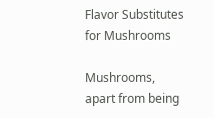Flavor Substitutes for Mushrooms

Mushrooms, apart from being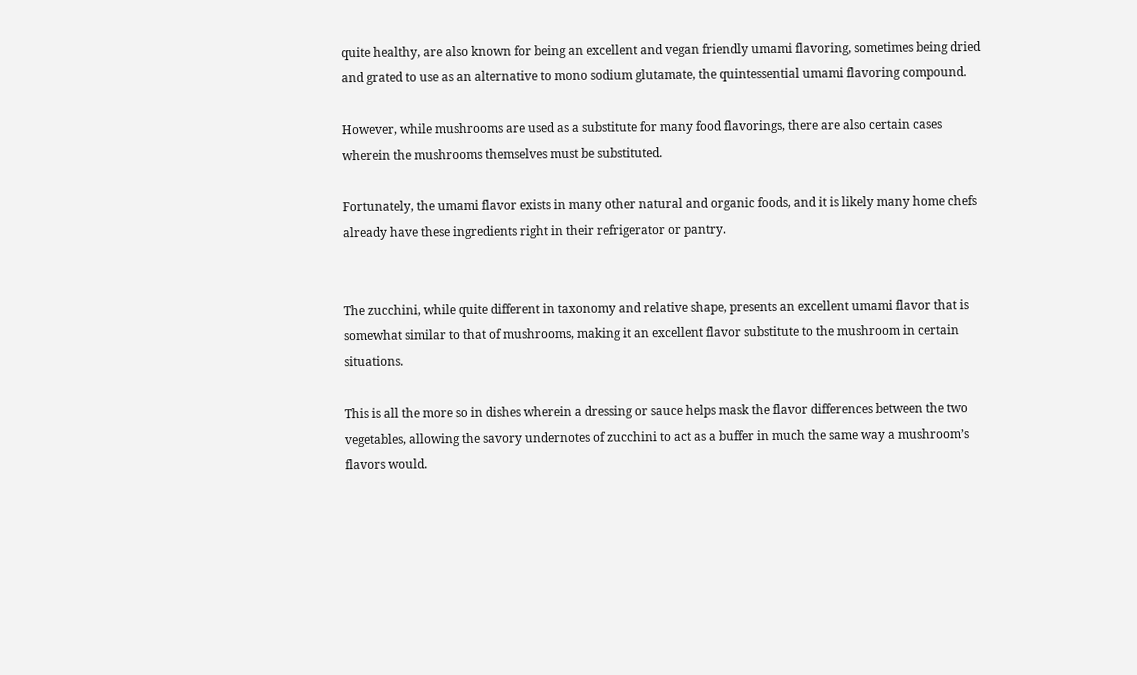quite healthy, are also known for being an excellent and vegan friendly umami flavoring, sometimes being dried and grated to use as an alternative to mono sodium glutamate, the quintessential umami flavoring compound.

However, while mushrooms are used as a substitute for many food flavorings, there are also certain cases wherein the mushrooms themselves must be substituted.

Fortunately, the umami flavor exists in many other natural and organic foods, and it is likely many home chefs already have these ingredients right in their refrigerator or pantry.


The zucchini, while quite different in taxonomy and relative shape, presents an excellent umami flavor that is somewhat similar to that of mushrooms, making it an excellent flavor substitute to the mushroom in certain situations.

This is all the more so in dishes wherein a dressing or sauce helps mask the flavor differences between the two vegetables, allowing the savory undernotes of zucchini to act as a buffer in much the same way a mushroom’s flavors would.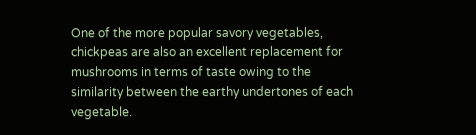One of the more popular savory vegetables, chickpeas are also an excellent replacement for mushrooms in terms of taste owing to the similarity between the earthy undertones of each vegetable.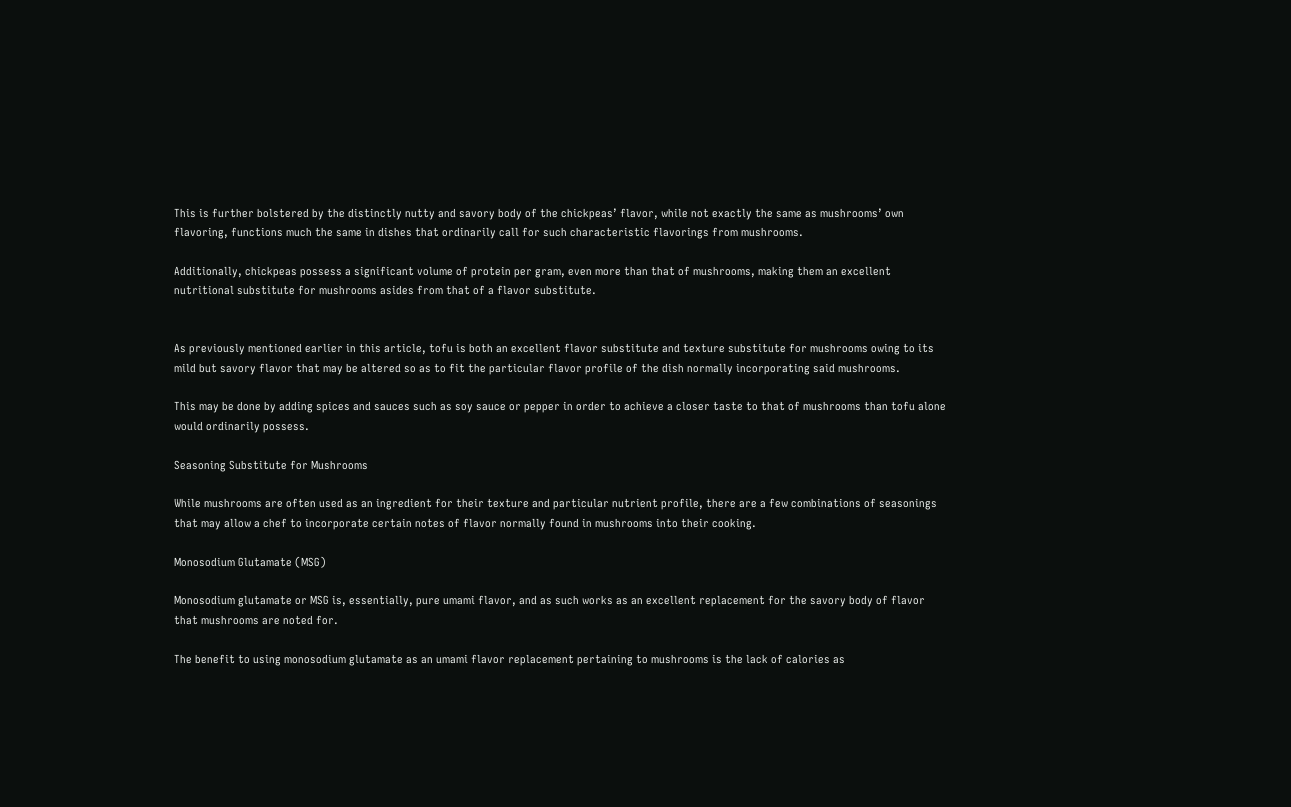This is further bolstered by the distinctly nutty and savory body of the chickpeas’ flavor, while not exactly the same as mushrooms’ own flavoring, functions much the same in dishes that ordinarily call for such characteristic flavorings from mushrooms.

Additionally, chickpeas possess a significant volume of protein per gram, even more than that of mushrooms, making them an excellent nutritional substitute for mushrooms asides from that of a flavor substitute.


As previously mentioned earlier in this article, tofu is both an excellent flavor substitute and texture substitute for mushrooms owing to its mild but savory flavor that may be altered so as to fit the particular flavor profile of the dish normally incorporating said mushrooms.

This may be done by adding spices and sauces such as soy sauce or pepper in order to achieve a closer taste to that of mushrooms than tofu alone would ordinarily possess.

Seasoning Substitute for Mushrooms

While mushrooms are often used as an ingredient for their texture and particular nutrient profile, there are a few combinations of seasonings that may allow a chef to incorporate certain notes of flavor normally found in mushrooms into their cooking.

Monosodium Glutamate (MSG)

Monosodium glutamate or MSG is, essentially, pure umami flavor, and as such works as an excellent replacement for the savory body of flavor that mushrooms are noted for.

The benefit to using monosodium glutamate as an umami flavor replacement pertaining to mushrooms is the lack of calories as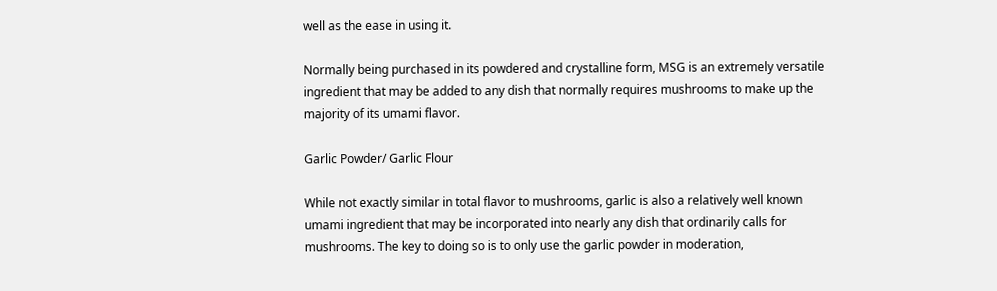well as the ease in using it.

Normally being purchased in its powdered and crystalline form, MSG is an extremely versatile ingredient that may be added to any dish that normally requires mushrooms to make up the majority of its umami flavor.

Garlic Powder/ Garlic Flour

While not exactly similar in total flavor to mushrooms, garlic is also a relatively well known umami ingredient that may be incorporated into nearly any dish that ordinarily calls for mushrooms. The key to doing so is to only use the garlic powder in moderation,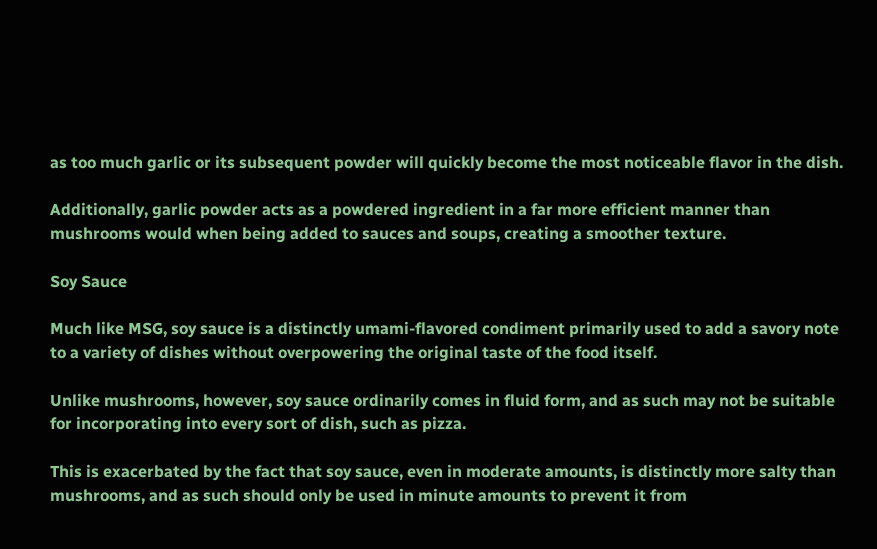as too much garlic or its subsequent powder will quickly become the most noticeable flavor in the dish.

Additionally, garlic powder acts as a powdered ingredient in a far more efficient manner than mushrooms would when being added to sauces and soups, creating a smoother texture.

Soy Sauce

Much like MSG, soy sauce is a distinctly umami-flavored condiment primarily used to add a savory note to a variety of dishes without overpowering the original taste of the food itself.

Unlike mushrooms, however, soy sauce ordinarily comes in fluid form, and as such may not be suitable for incorporating into every sort of dish, such as pizza.

This is exacerbated by the fact that soy sauce, even in moderate amounts, is distinctly more salty than mushrooms, and as such should only be used in minute amounts to prevent it from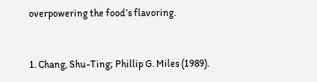overpowering the food’s flavoring.


1. Chang, Shu-Ting; Phillip G. Miles (1989).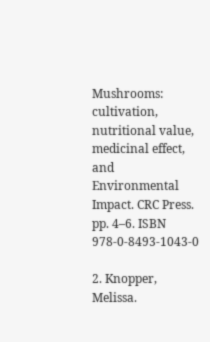Mushrooms: cultivation, nutritional value, medicinal effect, and Environmental Impact. CRC Press. pp. 4–6. ISBN 978-0-8493-1043-0

2. Knopper, Melissa.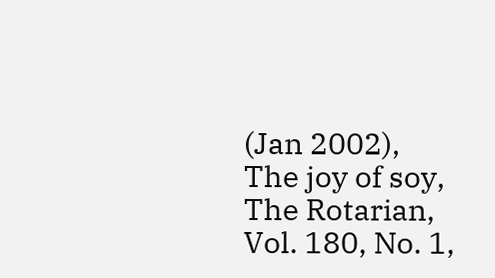(Jan 2002), The joy of soy, The Rotarian, Vol. 180, No. 1,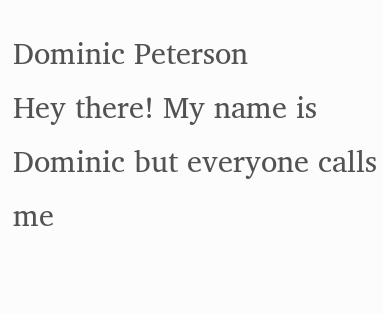Dominic Peterson
Hey there! My name is Dominic but everyone calls me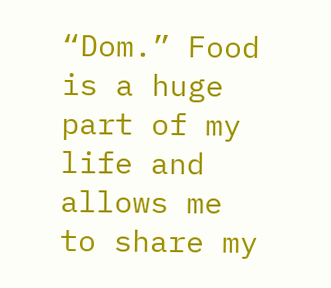“Dom.” Food is a huge part of my life and allows me to share my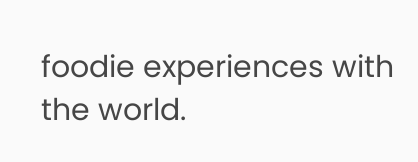foodie experiences with the world.